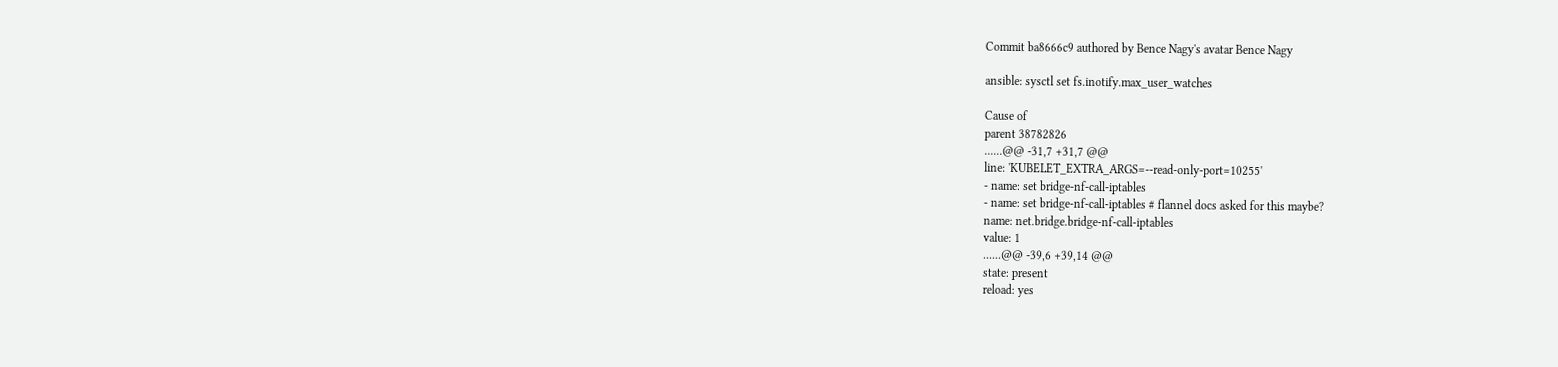Commit ba8666c9 authored by Bence Nagy's avatar Bence Nagy

ansible: sysctl set fs.inotify.max_user_watches

Cause of
parent 38782826
......@@ -31,7 +31,7 @@
line: 'KUBELET_EXTRA_ARGS=--read-only-port=10255'
- name: set bridge-nf-call-iptables
- name: set bridge-nf-call-iptables # flannel docs asked for this maybe?
name: net.bridge.bridge-nf-call-iptables
value: 1
......@@ -39,6 +39,14 @@
state: present
reload: yes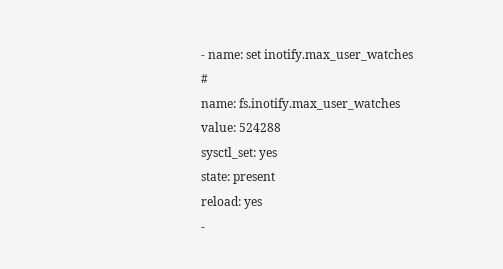- name: set inotify.max_user_watches #
name: fs.inotify.max_user_watches
value: 524288
sysctl_set: yes
state: present
reload: yes
-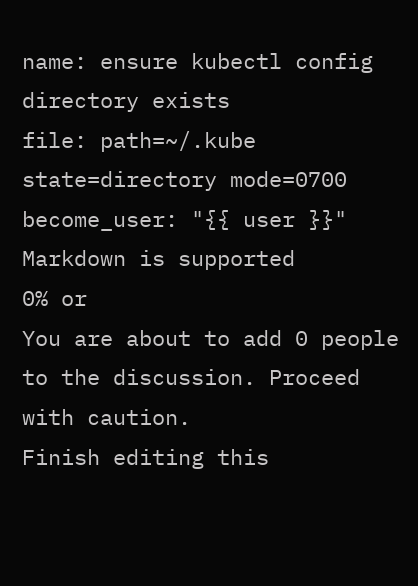name: ensure kubectl config directory exists
file: path=~/.kube state=directory mode=0700
become_user: "{{ user }}"
Markdown is supported
0% or
You are about to add 0 people to the discussion. Proceed with caution.
Finish editing this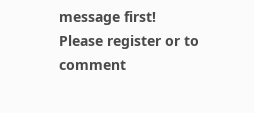message first!
Please register or to comment